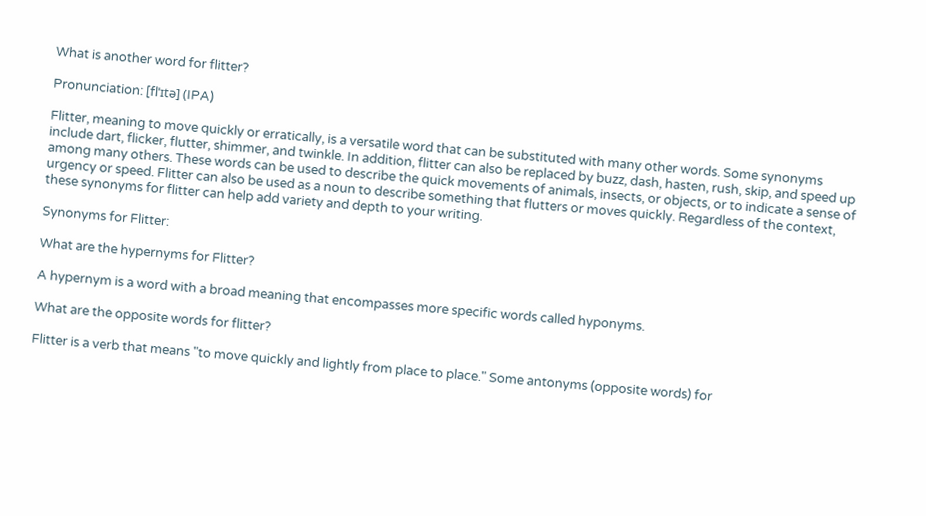What is another word for flitter?

Pronunciation: [flˈɪtə] (IPA)

Flitter, meaning to move quickly or erratically, is a versatile word that can be substituted with many other words. Some synonyms include dart, flicker, flutter, shimmer, and twinkle. In addition, flitter can also be replaced by buzz, dash, hasten, rush, skip, and speed up among many others. These words can be used to describe the quick movements of animals, insects, or objects, or to indicate a sense of urgency or speed. Flitter can also be used as a noun to describe something that flutters or moves quickly. Regardless of the context, these synonyms for flitter can help add variety and depth to your writing.

Synonyms for Flitter:

What are the hypernyms for Flitter?

A hypernym is a word with a broad meaning that encompasses more specific words called hyponyms.

What are the opposite words for flitter?

Flitter is a verb that means "to move quickly and lightly from place to place." Some antonyms (opposite words) for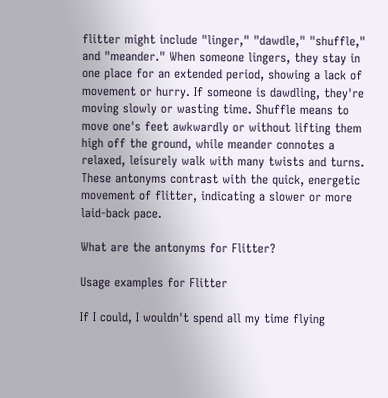flitter might include "linger," "dawdle," "shuffle," and "meander." When someone lingers, they stay in one place for an extended period, showing a lack of movement or hurry. If someone is dawdling, they're moving slowly or wasting time. Shuffle means to move one's feet awkwardly or without lifting them high off the ground, while meander connotes a relaxed, leisurely walk with many twists and turns. These antonyms contrast with the quick, energetic movement of flitter, indicating a slower or more laid-back pace.

What are the antonyms for Flitter?

Usage examples for Flitter

If I could, I wouldn't spend all my time flying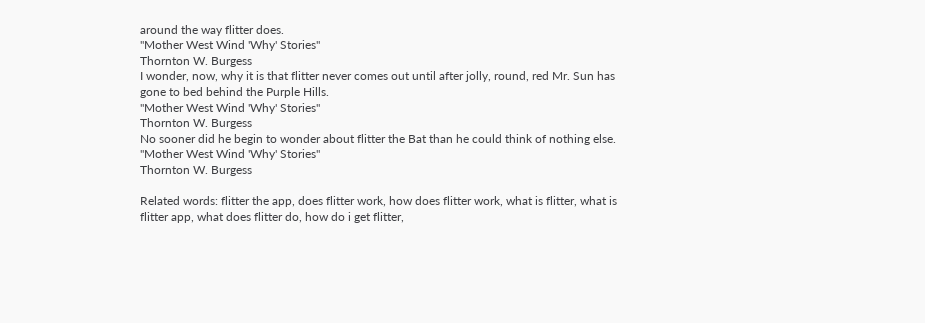around the way flitter does.
"Mother West Wind 'Why' Stories"
Thornton W. Burgess
I wonder, now, why it is that flitter never comes out until after jolly, round, red Mr. Sun has gone to bed behind the Purple Hills.
"Mother West Wind 'Why' Stories"
Thornton W. Burgess
No sooner did he begin to wonder about flitter the Bat than he could think of nothing else.
"Mother West Wind 'Why' Stories"
Thornton W. Burgess

Related words: flitter the app, does flitter work, how does flitter work, what is flitter, what is flitter app, what does flitter do, how do i get flitter,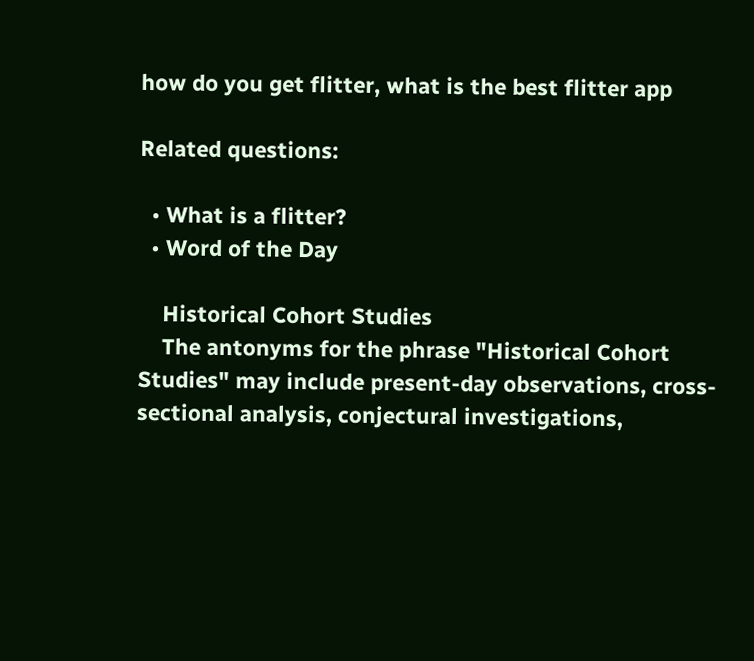how do you get flitter, what is the best flitter app

Related questions:

  • What is a flitter?
  • Word of the Day

    Historical Cohort Studies
    The antonyms for the phrase "Historical Cohort Studies" may include present-day observations, cross-sectional analysis, conjectural investigations,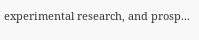experimental research, and prosp...